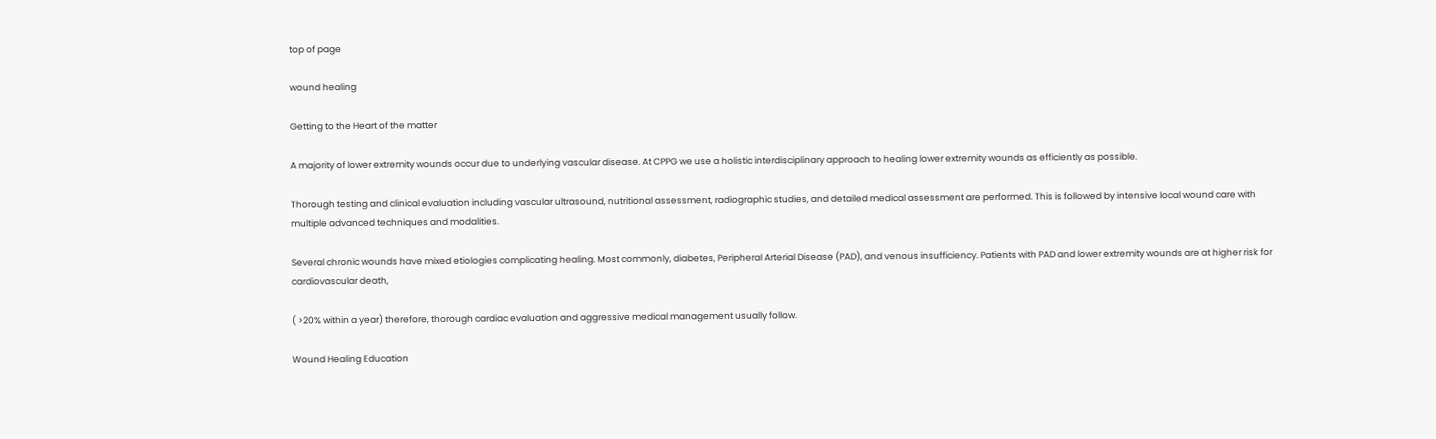top of page

wound healing

Getting to the Heart of the matter

A majority of lower extremity wounds occur due to underlying vascular disease. At CPPG we use a holistic interdisciplinary approach to healing lower extremity wounds as efficiently as possible.

Thorough testing and clinical evaluation including vascular ultrasound, nutritional assessment, radiographic studies, and detailed medical assessment are performed. This is followed by intensive local wound care with multiple advanced techniques and modalities.

Several chronic wounds have mixed etiologies complicating healing. Most commonly, diabetes, Peripheral Arterial Disease (PAD), and venous insufficiency. Patients with PAD and lower extremity wounds are at higher risk for cardiovascular death,

( >20% within a year) therefore, thorough cardiac evaluation and aggressive medical management usually follow.

Wound Healing Education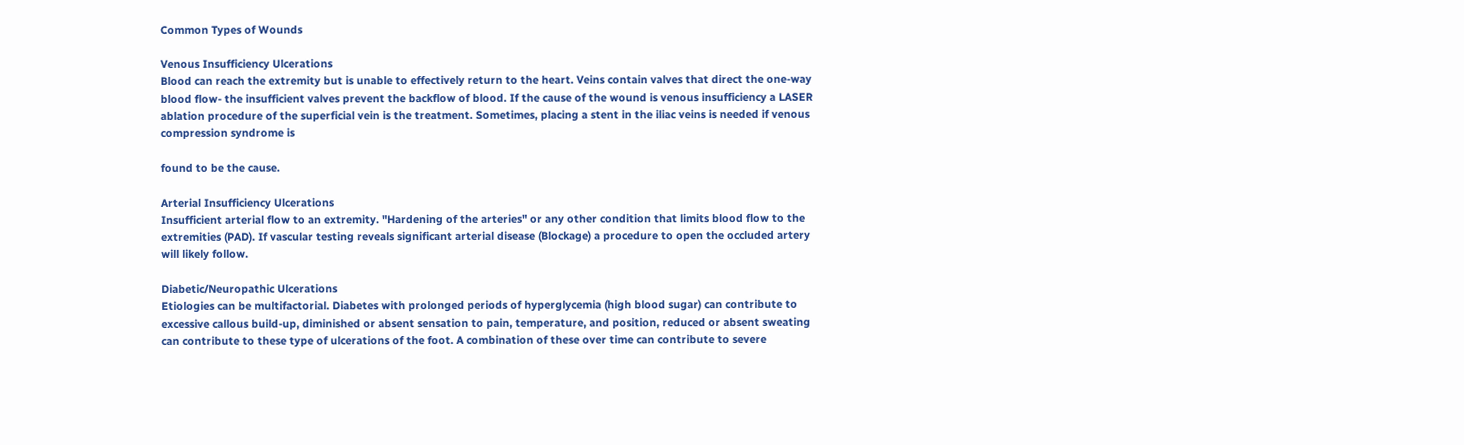Common Types of Wounds

Venous Insufficiency Ulcerations
Blood can reach the extremity but is unable to effectively return to the heart. Veins contain valves that direct the one-way blood flow- the insufficient valves prevent the backflow of blood. If the cause of the wound is venous insufficiency a LASER ablation procedure of the superficial vein is the treatment. Sometimes, placing a stent in the iliac veins is needed if venous compression syndrome is

found to be the cause.

Arterial Insufficiency Ulcerations
Insufficient arterial flow to an extremity. "Hardening of the arteries" or any other condition that limits blood flow to the extremities (PAD). If vascular testing reveals significant arterial disease (Blockage) a procedure to open the occluded artery will likely follow.

Diabetic/Neuropathic Ulcerations
Etiologies can be multifactorial. Diabetes with prolonged periods of hyperglycemia (high blood sugar) can contribute to excessive callous build-up, diminished or absent sensation to pain, temperature, and position, reduced or absent sweating can contribute to these type of ulcerations of the foot. A combination of these over time can contribute to severe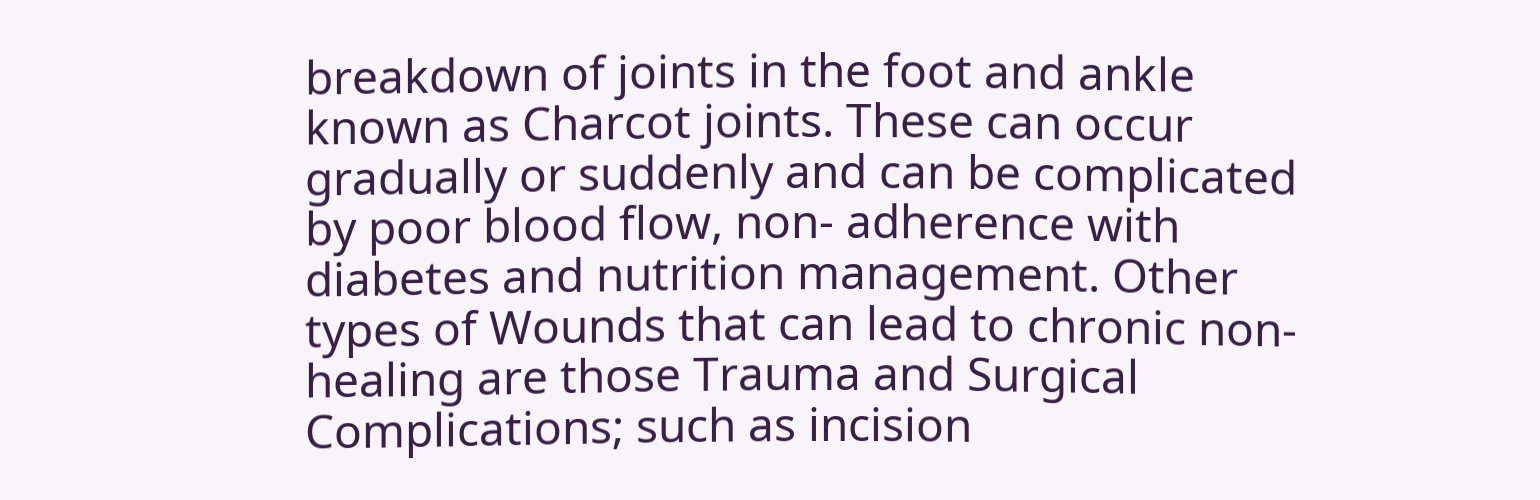breakdown of joints in the foot and ankle known as Charcot joints. These can occur gradually or suddenly and can be complicated by poor blood flow, non- adherence with diabetes and nutrition management. Other types of Wounds that can lead to chronic non-healing are those Trauma and Surgical Complications; such as incision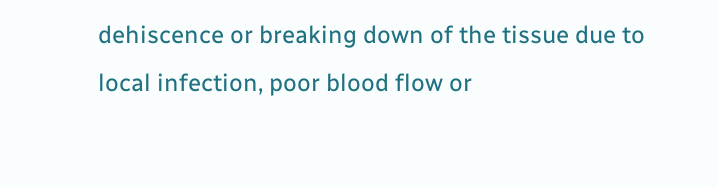dehiscence or breaking down of the tissue due to local infection, poor blood flow or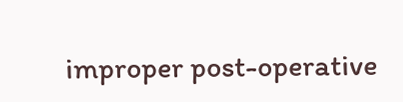improper post-operative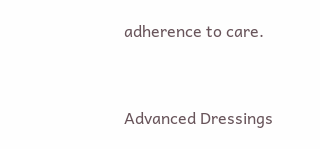adherence to care.


Advanced Dressings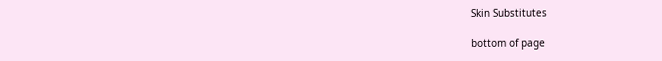Skin Substitutes

bottom of page